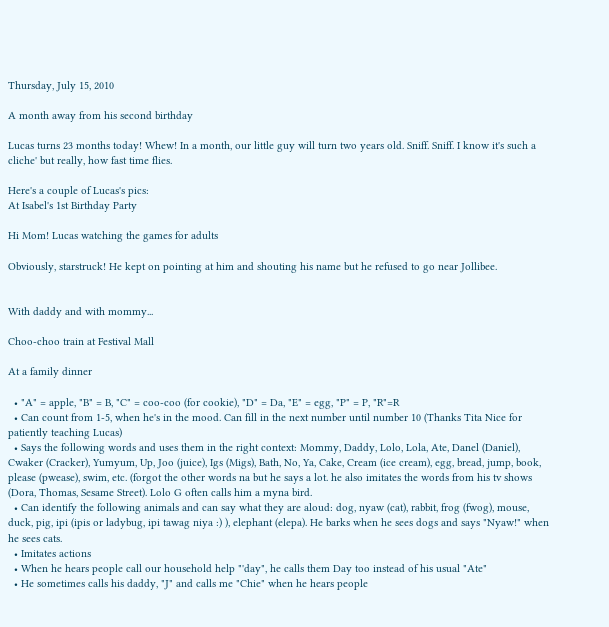Thursday, July 15, 2010

A month away from his second birthday

Lucas turns 23 months today! Whew! In a month, our little guy will turn two years old. Sniff. Sniff. I know it's such a cliche' but really, how fast time flies.

Here's a couple of Lucas's pics:
At Isabel's 1st Birthday Party

Hi Mom! Lucas watching the games for adults

Obviously, starstruck! He kept on pointing at him and shouting his name but he refused to go near Jollibee.


With daddy and with mommy...

Choo-choo train at Festival Mall

At a family dinner

  • "A" = apple, "B" = B, "C" = coo-coo (for cookie), "D" = Da, "E" = egg, "P" = P, "R"=R
  • Can count from 1-5, when he's in the mood. Can fill in the next number until number 10 (Thanks Tita Nice for patiently teaching Lucas)
  • Says the following words and uses them in the right context: Mommy, Daddy, Lolo, Lola, Ate, Danel (Daniel), Cwaker (Cracker), Yumyum, Up, Joo (juice), Igs (Migs), Bath, No, Ya, Cake, Cream (ice cream), egg, bread, jump, book, please (pwease), swim, etc. (forgot the other words na but he says a lot. he also imitates the words from his tv shows (Dora, Thomas, Sesame Street). Lolo G often calls him a myna bird.
  • Can identify the following animals and can say what they are aloud: dog, nyaw (cat), rabbit, frog (fwog), mouse, duck, pig, ipi (ipis or ladybug, ipi tawag niya :) ), elephant (elepa). He barks when he sees dogs and says "Nyaw!" when he sees cats.
  • Imitates actions
  • When he hears people call our household help "'day", he calls them Day too instead of his usual "Ate"
  • He sometimes calls his daddy, "J" and calls me "Chie" when he hears people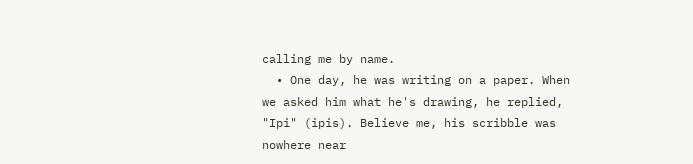calling me by name.
  • One day, he was writing on a paper. When we asked him what he's drawing, he replied, "Ipi" (ipis). Believe me, his scribble was nowhere near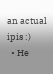an actual ipis :)
  • He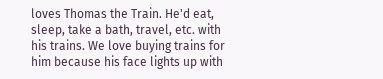loves Thomas the Train. He'd eat, sleep, take a bath, travel, etc. with his trains. We love buying trains for him because his face lights up with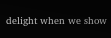delight when we show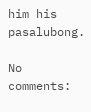him his pasalubong.

No comments: